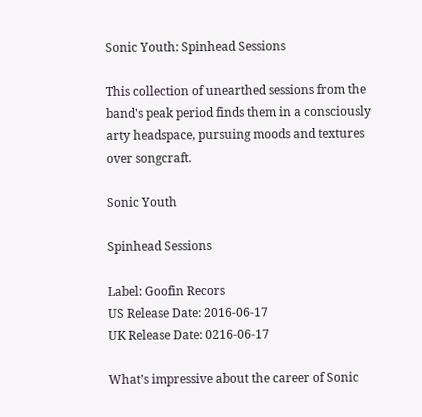Sonic Youth: Spinhead Sessions

This collection of unearthed sessions from the band's peak period finds them in a consciously arty headspace, pursuing moods and textures over songcraft.

Sonic Youth

Spinhead Sessions

Label: Goofin Recors
US Release Date: 2016-06-17
UK Release Date: 0216-06-17

What’s impressive about the career of Sonic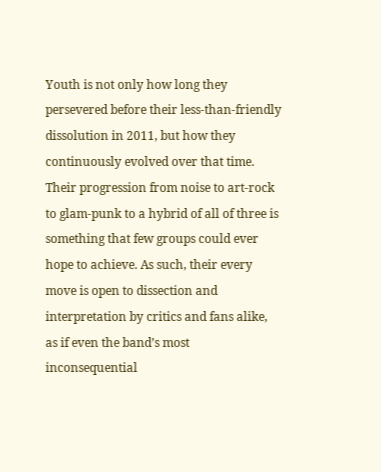Youth is not only how long they persevered before their less-than-friendly dissolution in 2011, but how they continuously evolved over that time. Their progression from noise to art-rock to glam-punk to a hybrid of all of three is something that few groups could ever hope to achieve. As such, their every move is open to dissection and interpretation by critics and fans alike, as if even the band’s most inconsequential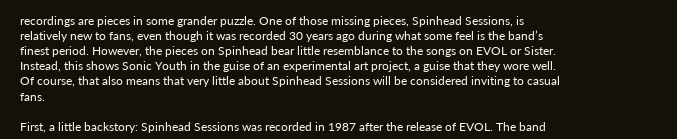recordings are pieces in some grander puzzle. One of those missing pieces, Spinhead Sessions, is relatively new to fans, even though it was recorded 30 years ago during what some feel is the band’s finest period. However, the pieces on Spinhead bear little resemblance to the songs on EVOL or Sister. Instead, this shows Sonic Youth in the guise of an experimental art project, a guise that they wore well. Of course, that also means that very little about Spinhead Sessions will be considered inviting to casual fans.

First, a little backstory: Spinhead Sessions was recorded in 1987 after the release of EVOL. The band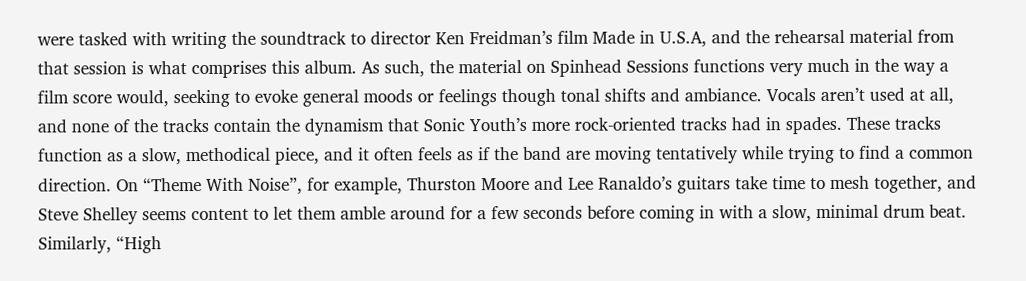were tasked with writing the soundtrack to director Ken Freidman’s film Made in U.S.A, and the rehearsal material from that session is what comprises this album. As such, the material on Spinhead Sessions functions very much in the way a film score would, seeking to evoke general moods or feelings though tonal shifts and ambiance. Vocals aren’t used at all, and none of the tracks contain the dynamism that Sonic Youth’s more rock-oriented tracks had in spades. These tracks function as a slow, methodical piece, and it often feels as if the band are moving tentatively while trying to find a common direction. On “Theme With Noise”, for example, Thurston Moore and Lee Ranaldo’s guitars take time to mesh together, and Steve Shelley seems content to let them amble around for a few seconds before coming in with a slow, minimal drum beat. Similarly, “High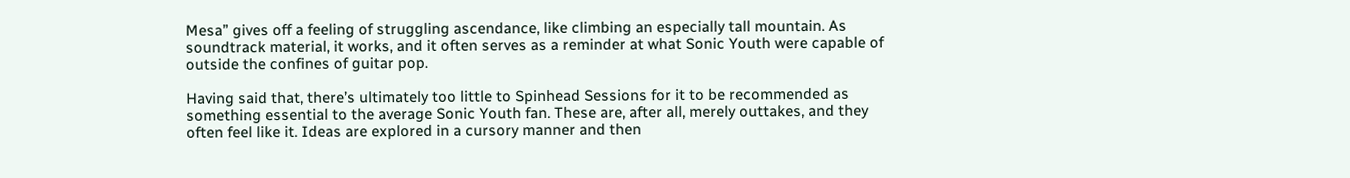Mesa” gives off a feeling of struggling ascendance, like climbing an especially tall mountain. As soundtrack material, it works, and it often serves as a reminder at what Sonic Youth were capable of outside the confines of guitar pop.

Having said that, there’s ultimately too little to Spinhead Sessions for it to be recommended as something essential to the average Sonic Youth fan. These are, after all, merely outtakes, and they often feel like it. Ideas are explored in a cursory manner and then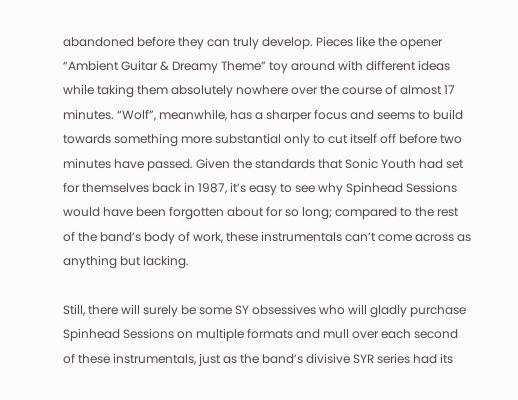abandoned before they can truly develop. Pieces like the opener “Ambient Guitar & Dreamy Theme” toy around with different ideas while taking them absolutely nowhere over the course of almost 17 minutes. “Wolf”, meanwhile, has a sharper focus and seems to build towards something more substantial only to cut itself off before two minutes have passed. Given the standards that Sonic Youth had set for themselves back in 1987, it’s easy to see why Spinhead Sessions would have been forgotten about for so long; compared to the rest of the band’s body of work, these instrumentals can’t come across as anything but lacking.

Still, there will surely be some SY obsessives who will gladly purchase Spinhead Sessions on multiple formats and mull over each second of these instrumentals, just as the band’s divisive SYR series had its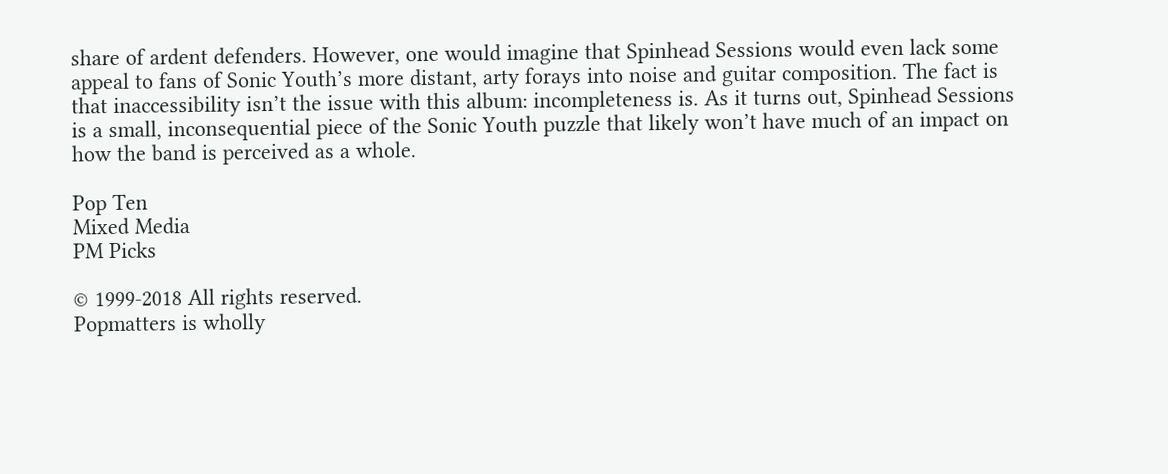share of ardent defenders. However, one would imagine that Spinhead Sessions would even lack some appeal to fans of Sonic Youth’s more distant, arty forays into noise and guitar composition. The fact is that inaccessibility isn’t the issue with this album: incompleteness is. As it turns out, Spinhead Sessions is a small, inconsequential piece of the Sonic Youth puzzle that likely won’t have much of an impact on how the band is perceived as a whole.

Pop Ten
Mixed Media
PM Picks

© 1999-2018 All rights reserved.
Popmatters is wholly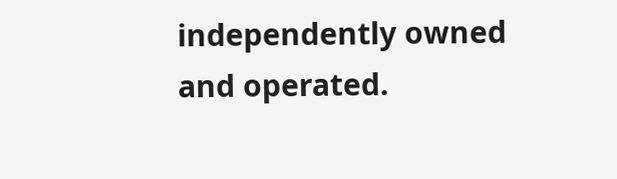independently owned and operated.